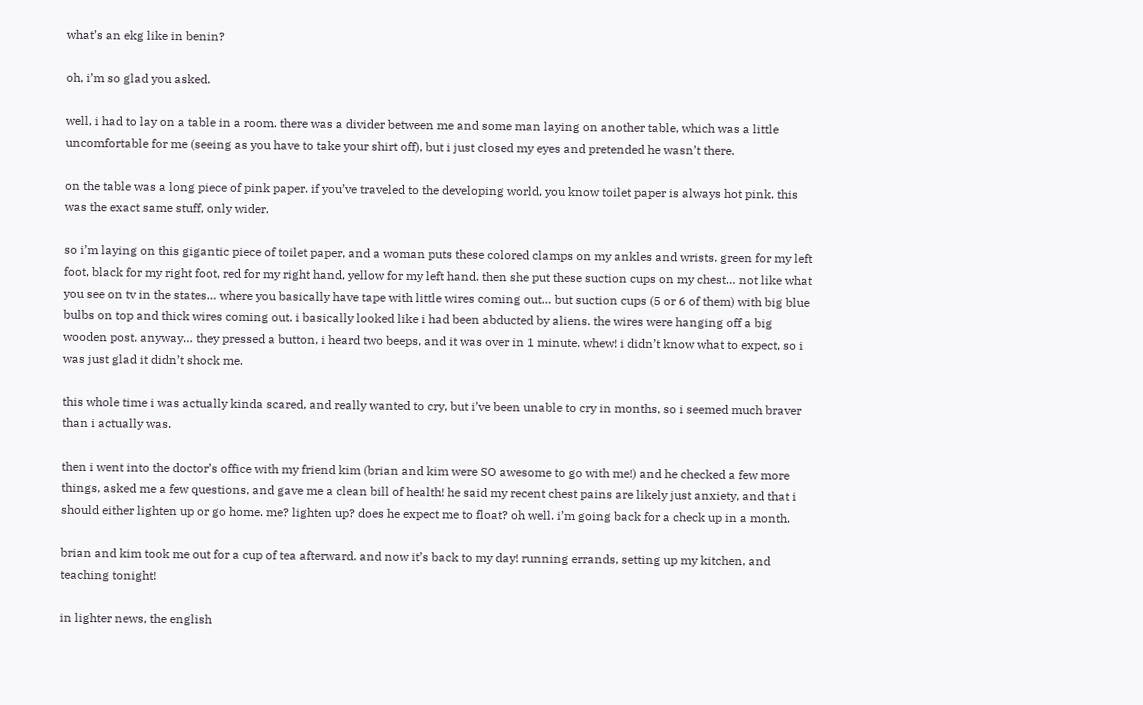what’s an ekg like in benin?

oh, i’m so glad you asked.

well, i had to lay on a table in a room. there was a divider between me and some man laying on another table, which was a little uncomfortable for me (seeing as you have to take your shirt off), but i just closed my eyes and pretended he wasn’t there.

on the table was a long piece of pink paper. if you’ve traveled to the developing world, you know toilet paper is always hot pink. this was the exact same stuff, only wider.

so i’m laying on this gigantic piece of toilet paper, and a woman puts these colored clamps on my ankles and wrists. green for my left foot, black for my right foot, red for my right hand, yellow for my left hand. then she put these suction cups on my chest… not like what you see on tv in the states… where you basically have tape with little wires coming out… but suction cups (5 or 6 of them) with big blue bulbs on top and thick wires coming out. i basically looked like i had been abducted by aliens. the wires were hanging off a big wooden post. anyway… they pressed a button, i heard two beeps, and it was over in 1 minute. whew! i didn’t know what to expect, so i was just glad it didn’t shock me.

this whole time i was actually kinda scared, and really wanted to cry, but i’ve been unable to cry in months, so i seemed much braver than i actually was.

then i went into the doctor’s office with my friend kim (brian and kim were SO awesome to go with me!) and he checked a few more things, asked me a few questions, and gave me a clean bill of health! he said my recent chest pains are likely just anxiety, and that i should either lighten up or go home. me? lighten up? does he expect me to float? oh well. i’m going back for a check up in a month.

brian and kim took me out for a cup of tea afterward. and now it’s back to my day! running errands, setting up my kitchen, and teaching tonight!

in lighter news, the english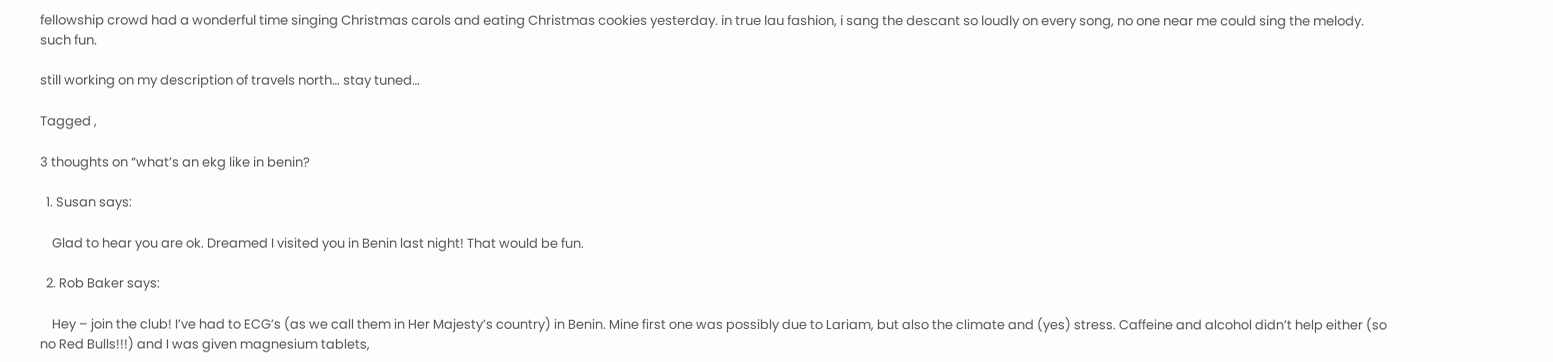fellowship crowd had a wonderful time singing Christmas carols and eating Christmas cookies yesterday. in true lau fashion, i sang the descant so loudly on every song, no one near me could sing the melody. such fun.

still working on my description of travels north… stay tuned…

Tagged ,

3 thoughts on “what’s an ekg like in benin?

  1. Susan says:

    Glad to hear you are ok. Dreamed I visited you in Benin last night! That would be fun.

  2. Rob Baker says:

    Hey – join the club! I’ve had to ECG’s (as we call them in Her Majesty’s country) in Benin. Mine first one was possibly due to Lariam, but also the climate and (yes) stress. Caffeine and alcohol didn’t help either (so no Red Bulls!!!) and I was given magnesium tablets,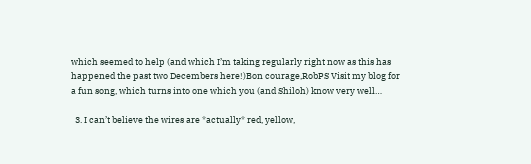which seemed to help (and which I’m taking regularly right now as this has happened the past two Decembers here!)Bon courage,RobPS Visit my blog for a fun song, which turns into one which you (and Shiloh) know very well…

  3. I can’t believe the wires are *actually* red, yellow,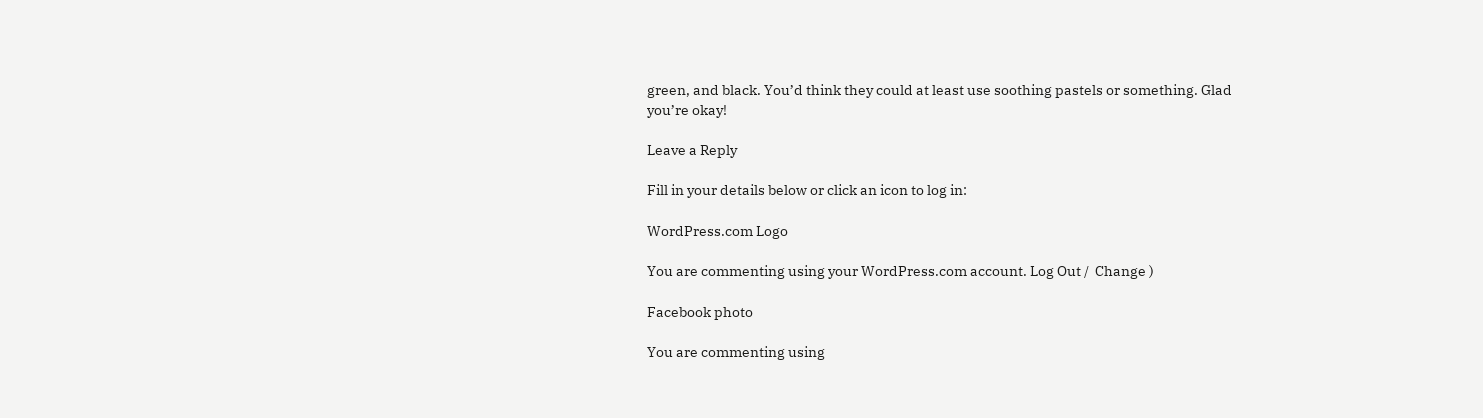green, and black. You’d think they could at least use soothing pastels or something. Glad you’re okay!

Leave a Reply

Fill in your details below or click an icon to log in:

WordPress.com Logo

You are commenting using your WordPress.com account. Log Out /  Change )

Facebook photo

You are commenting using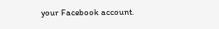your Facebook account.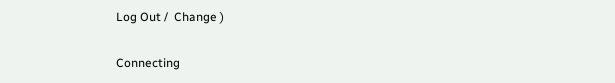Log Out /  Change )

Connecting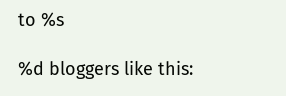to %s

%d bloggers like this: